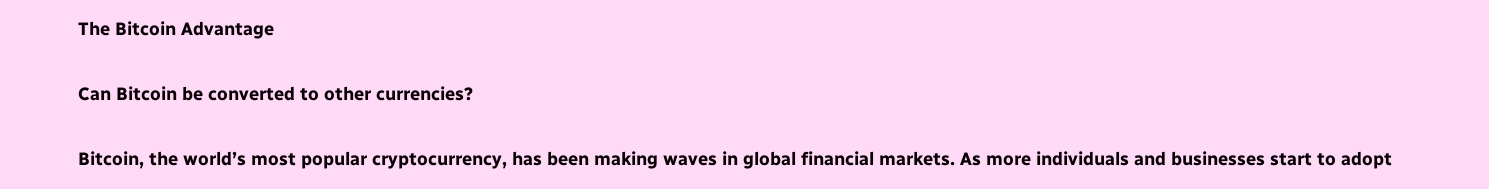The Bitcoin Advantage

Can Bitcoin be converted to other currencies?

Bitcoin, the world’s most popular cryptocurrency, has been making waves in global financial markets. As more individuals and businesses start to adopt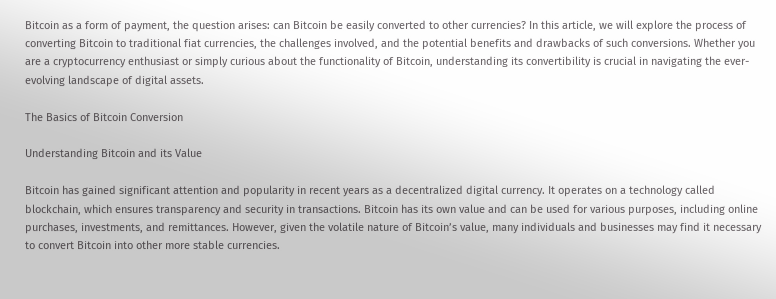Bitcoin as a form of payment, the question arises: can Bitcoin be easily converted to other currencies? In this article, we will explore the process of converting Bitcoin to traditional fiat currencies, the challenges involved, and the potential benefits and drawbacks of such conversions. Whether you are a cryptocurrency enthusiast or simply curious about the functionality of Bitcoin, understanding its convertibility is crucial in navigating the ever-evolving landscape of digital assets.

The Basics of Bitcoin Conversion

Understanding Bitcoin and its Value

Bitcoin has gained significant attention and popularity in recent years as a decentralized digital currency. It operates on a technology called blockchain, which ensures transparency and security in transactions. Bitcoin has its own value and can be used for various purposes, including online purchases, investments, and remittances. However, given the volatile nature of Bitcoin’s value, many individuals and businesses may find it necessary to convert Bitcoin into other more stable currencies.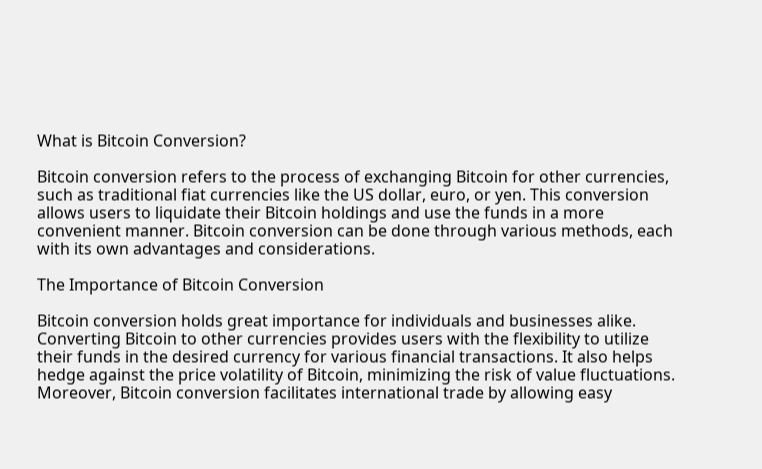What is Bitcoin Conversion?

Bitcoin conversion refers to the process of exchanging Bitcoin for other currencies, such as traditional fiat currencies like the US dollar, euro, or yen. This conversion allows users to liquidate their Bitcoin holdings and use the funds in a more convenient manner. Bitcoin conversion can be done through various methods, each with its own advantages and considerations.

The Importance of Bitcoin Conversion

Bitcoin conversion holds great importance for individuals and businesses alike. Converting Bitcoin to other currencies provides users with the flexibility to utilize their funds in the desired currency for various financial transactions. It also helps hedge against the price volatility of Bitcoin, minimizing the risk of value fluctuations. Moreover, Bitcoin conversion facilitates international trade by allowing easy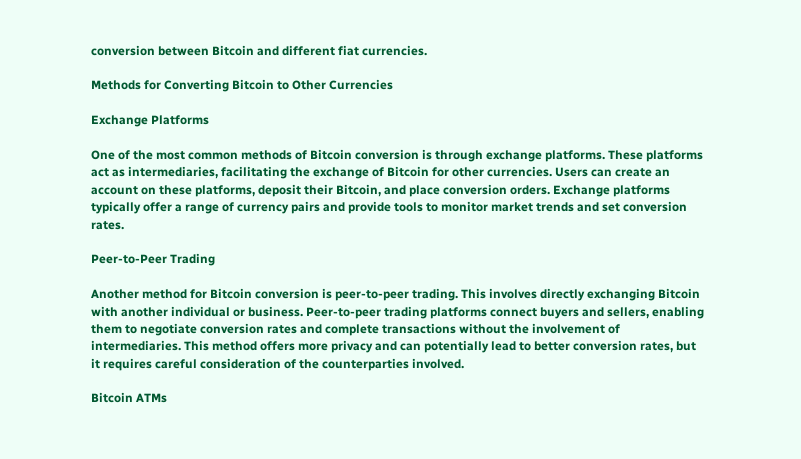conversion between Bitcoin and different fiat currencies.

Methods for Converting Bitcoin to Other Currencies

Exchange Platforms

One of the most common methods of Bitcoin conversion is through exchange platforms. These platforms act as intermediaries, facilitating the exchange of Bitcoin for other currencies. Users can create an account on these platforms, deposit their Bitcoin, and place conversion orders. Exchange platforms typically offer a range of currency pairs and provide tools to monitor market trends and set conversion rates.

Peer-to-Peer Trading

Another method for Bitcoin conversion is peer-to-peer trading. This involves directly exchanging Bitcoin with another individual or business. Peer-to-peer trading platforms connect buyers and sellers, enabling them to negotiate conversion rates and complete transactions without the involvement of intermediaries. This method offers more privacy and can potentially lead to better conversion rates, but it requires careful consideration of the counterparties involved.

Bitcoin ATMs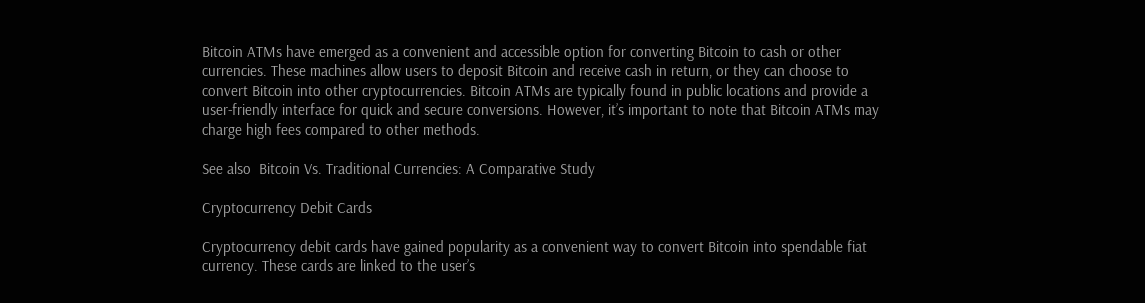Bitcoin ATMs have emerged as a convenient and accessible option for converting Bitcoin to cash or other currencies. These machines allow users to deposit Bitcoin and receive cash in return, or they can choose to convert Bitcoin into other cryptocurrencies. Bitcoin ATMs are typically found in public locations and provide a user-friendly interface for quick and secure conversions. However, it’s important to note that Bitcoin ATMs may charge high fees compared to other methods.

See also  Bitcoin Vs. Traditional Currencies: A Comparative Study

Cryptocurrency Debit Cards

Cryptocurrency debit cards have gained popularity as a convenient way to convert Bitcoin into spendable fiat currency. These cards are linked to the user’s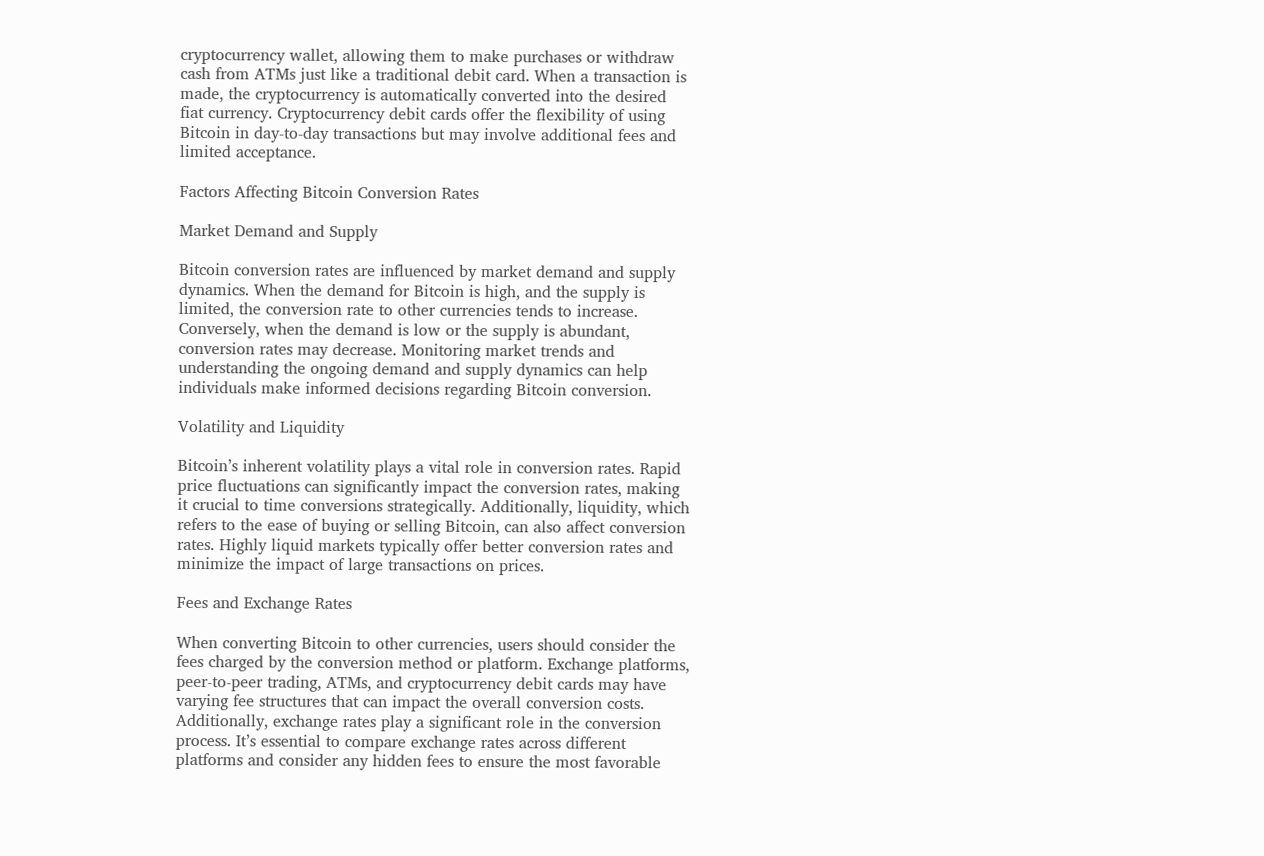cryptocurrency wallet, allowing them to make purchases or withdraw cash from ATMs just like a traditional debit card. When a transaction is made, the cryptocurrency is automatically converted into the desired fiat currency. Cryptocurrency debit cards offer the flexibility of using Bitcoin in day-to-day transactions but may involve additional fees and limited acceptance.

Factors Affecting Bitcoin Conversion Rates

Market Demand and Supply

Bitcoin conversion rates are influenced by market demand and supply dynamics. When the demand for Bitcoin is high, and the supply is limited, the conversion rate to other currencies tends to increase. Conversely, when the demand is low or the supply is abundant, conversion rates may decrease. Monitoring market trends and understanding the ongoing demand and supply dynamics can help individuals make informed decisions regarding Bitcoin conversion.

Volatility and Liquidity

Bitcoin’s inherent volatility plays a vital role in conversion rates. Rapid price fluctuations can significantly impact the conversion rates, making it crucial to time conversions strategically. Additionally, liquidity, which refers to the ease of buying or selling Bitcoin, can also affect conversion rates. Highly liquid markets typically offer better conversion rates and minimize the impact of large transactions on prices.

Fees and Exchange Rates

When converting Bitcoin to other currencies, users should consider the fees charged by the conversion method or platform. Exchange platforms, peer-to-peer trading, ATMs, and cryptocurrency debit cards may have varying fee structures that can impact the overall conversion costs. Additionally, exchange rates play a significant role in the conversion process. It’s essential to compare exchange rates across different platforms and consider any hidden fees to ensure the most favorable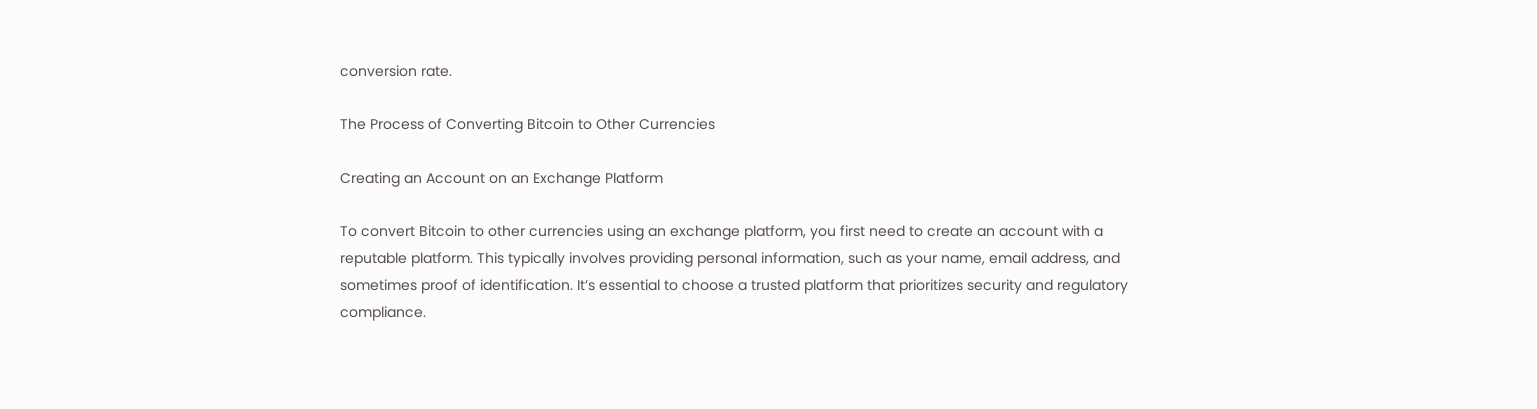conversion rate.

The Process of Converting Bitcoin to Other Currencies

Creating an Account on an Exchange Platform

To convert Bitcoin to other currencies using an exchange platform, you first need to create an account with a reputable platform. This typically involves providing personal information, such as your name, email address, and sometimes proof of identification. It’s essential to choose a trusted platform that prioritizes security and regulatory compliance.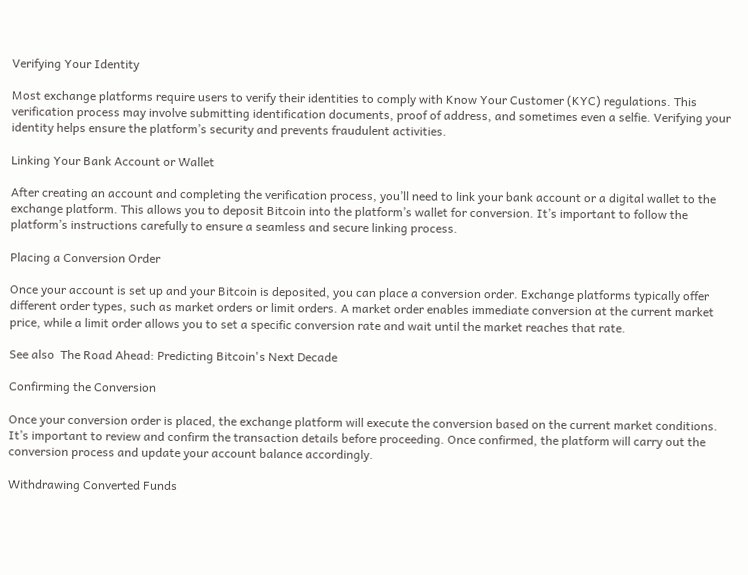Verifying Your Identity

Most exchange platforms require users to verify their identities to comply with Know Your Customer (KYC) regulations. This verification process may involve submitting identification documents, proof of address, and sometimes even a selfie. Verifying your identity helps ensure the platform’s security and prevents fraudulent activities.

Linking Your Bank Account or Wallet

After creating an account and completing the verification process, you’ll need to link your bank account or a digital wallet to the exchange platform. This allows you to deposit Bitcoin into the platform’s wallet for conversion. It’s important to follow the platform’s instructions carefully to ensure a seamless and secure linking process.

Placing a Conversion Order

Once your account is set up and your Bitcoin is deposited, you can place a conversion order. Exchange platforms typically offer different order types, such as market orders or limit orders. A market order enables immediate conversion at the current market price, while a limit order allows you to set a specific conversion rate and wait until the market reaches that rate.

See also  The Road Ahead: Predicting Bitcoin's Next Decade

Confirming the Conversion

Once your conversion order is placed, the exchange platform will execute the conversion based on the current market conditions. It’s important to review and confirm the transaction details before proceeding. Once confirmed, the platform will carry out the conversion process and update your account balance accordingly.

Withdrawing Converted Funds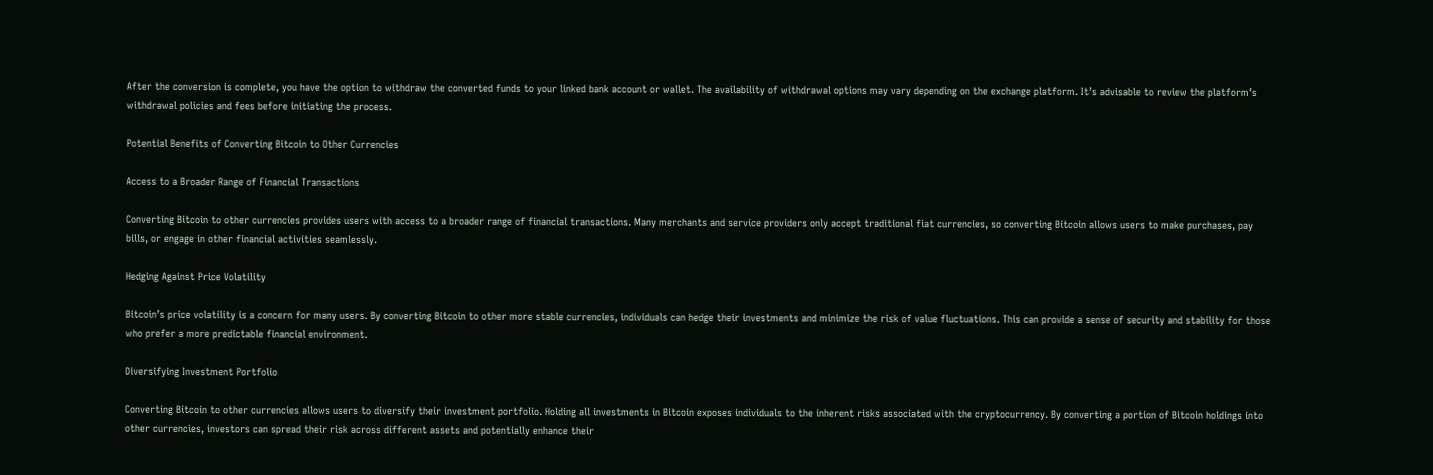After the conversion is complete, you have the option to withdraw the converted funds to your linked bank account or wallet. The availability of withdrawal options may vary depending on the exchange platform. It’s advisable to review the platform’s withdrawal policies and fees before initiating the process.

Potential Benefits of Converting Bitcoin to Other Currencies

Access to a Broader Range of Financial Transactions

Converting Bitcoin to other currencies provides users with access to a broader range of financial transactions. Many merchants and service providers only accept traditional fiat currencies, so converting Bitcoin allows users to make purchases, pay bills, or engage in other financial activities seamlessly.

Hedging Against Price Volatility

Bitcoin’s price volatility is a concern for many users. By converting Bitcoin to other more stable currencies, individuals can hedge their investments and minimize the risk of value fluctuations. This can provide a sense of security and stability for those who prefer a more predictable financial environment.

Diversifying Investment Portfolio

Converting Bitcoin to other currencies allows users to diversify their investment portfolio. Holding all investments in Bitcoin exposes individuals to the inherent risks associated with the cryptocurrency. By converting a portion of Bitcoin holdings into other currencies, investors can spread their risk across different assets and potentially enhance their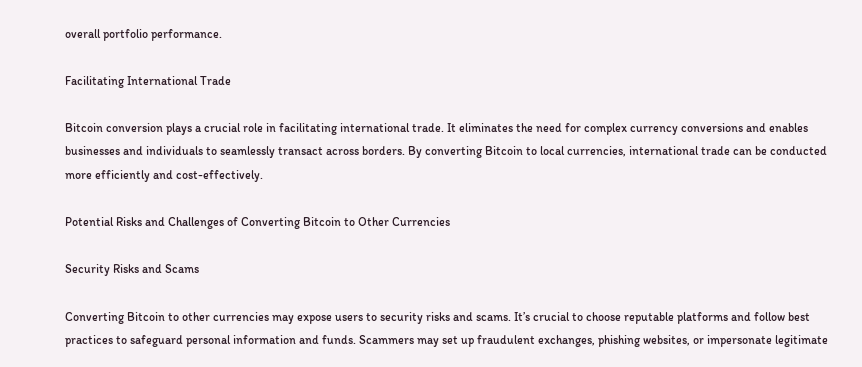overall portfolio performance.

Facilitating International Trade

Bitcoin conversion plays a crucial role in facilitating international trade. It eliminates the need for complex currency conversions and enables businesses and individuals to seamlessly transact across borders. By converting Bitcoin to local currencies, international trade can be conducted more efficiently and cost-effectively.

Potential Risks and Challenges of Converting Bitcoin to Other Currencies

Security Risks and Scams

Converting Bitcoin to other currencies may expose users to security risks and scams. It’s crucial to choose reputable platforms and follow best practices to safeguard personal information and funds. Scammers may set up fraudulent exchanges, phishing websites, or impersonate legitimate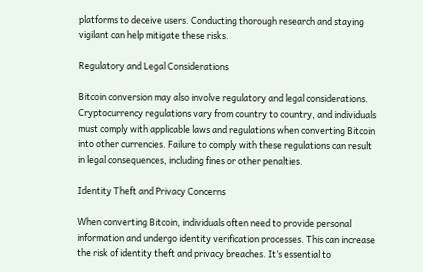platforms to deceive users. Conducting thorough research and staying vigilant can help mitigate these risks.

Regulatory and Legal Considerations

Bitcoin conversion may also involve regulatory and legal considerations. Cryptocurrency regulations vary from country to country, and individuals must comply with applicable laws and regulations when converting Bitcoin into other currencies. Failure to comply with these regulations can result in legal consequences, including fines or other penalties.

Identity Theft and Privacy Concerns

When converting Bitcoin, individuals often need to provide personal information and undergo identity verification processes. This can increase the risk of identity theft and privacy breaches. It’s essential to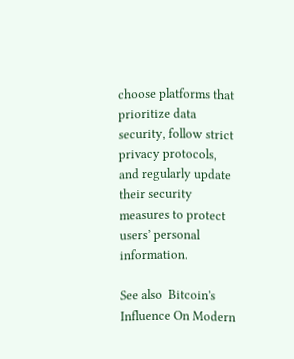choose platforms that prioritize data security, follow strict privacy protocols, and regularly update their security measures to protect users’ personal information.

See also  Bitcoin's Influence On Modern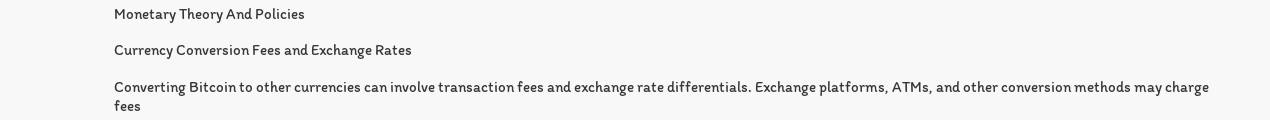Monetary Theory And Policies

Currency Conversion Fees and Exchange Rates

Converting Bitcoin to other currencies can involve transaction fees and exchange rate differentials. Exchange platforms, ATMs, and other conversion methods may charge fees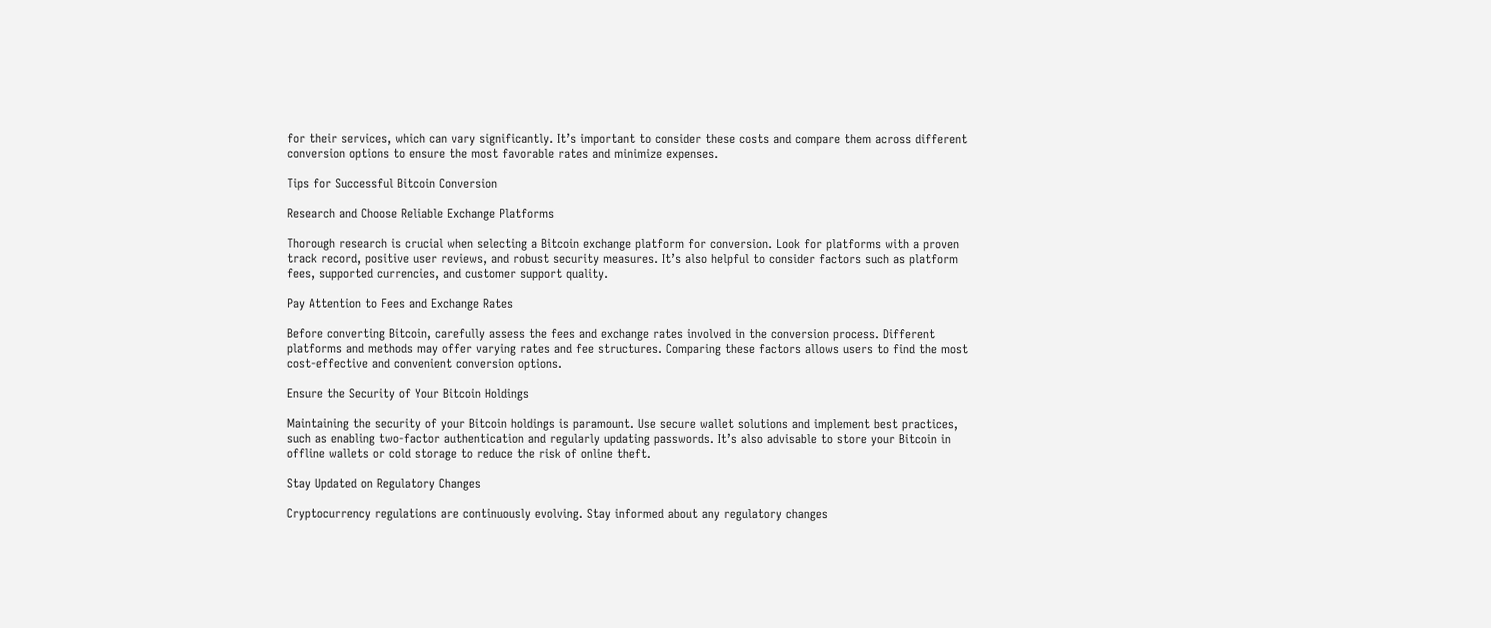for their services, which can vary significantly. It’s important to consider these costs and compare them across different conversion options to ensure the most favorable rates and minimize expenses.

Tips for Successful Bitcoin Conversion

Research and Choose Reliable Exchange Platforms

Thorough research is crucial when selecting a Bitcoin exchange platform for conversion. Look for platforms with a proven track record, positive user reviews, and robust security measures. It’s also helpful to consider factors such as platform fees, supported currencies, and customer support quality.

Pay Attention to Fees and Exchange Rates

Before converting Bitcoin, carefully assess the fees and exchange rates involved in the conversion process. Different platforms and methods may offer varying rates and fee structures. Comparing these factors allows users to find the most cost-effective and convenient conversion options.

Ensure the Security of Your Bitcoin Holdings

Maintaining the security of your Bitcoin holdings is paramount. Use secure wallet solutions and implement best practices, such as enabling two-factor authentication and regularly updating passwords. It’s also advisable to store your Bitcoin in offline wallets or cold storage to reduce the risk of online theft.

Stay Updated on Regulatory Changes

Cryptocurrency regulations are continuously evolving. Stay informed about any regulatory changes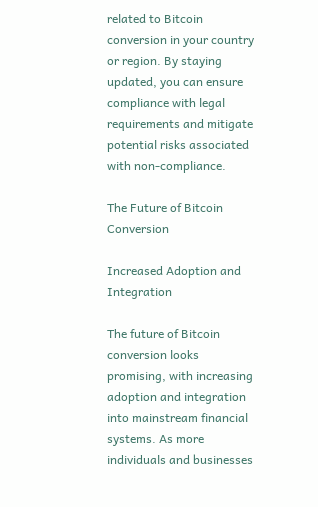related to Bitcoin conversion in your country or region. By staying updated, you can ensure compliance with legal requirements and mitigate potential risks associated with non-compliance.

The Future of Bitcoin Conversion

Increased Adoption and Integration

The future of Bitcoin conversion looks promising, with increasing adoption and integration into mainstream financial systems. As more individuals and businesses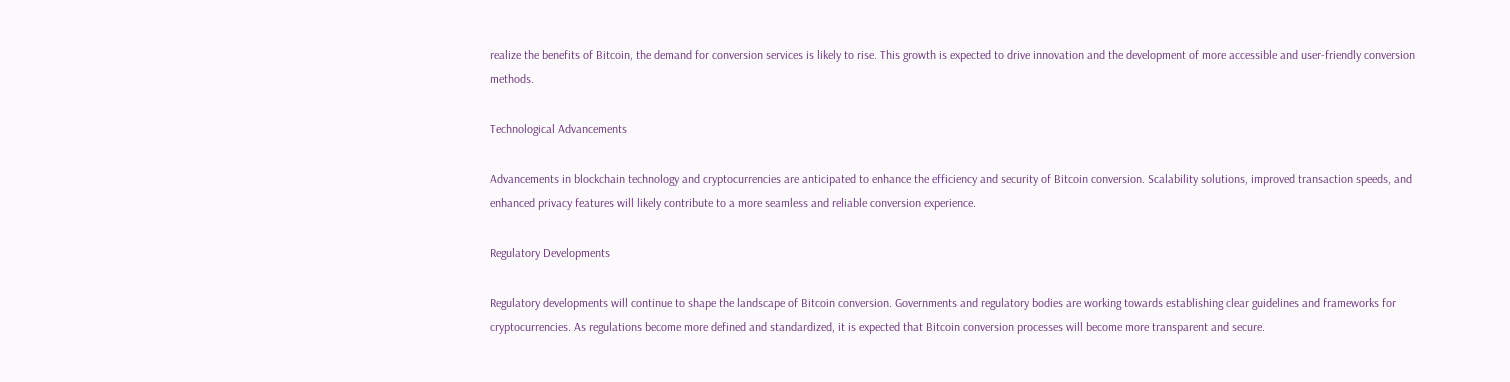realize the benefits of Bitcoin, the demand for conversion services is likely to rise. This growth is expected to drive innovation and the development of more accessible and user-friendly conversion methods.

Technological Advancements

Advancements in blockchain technology and cryptocurrencies are anticipated to enhance the efficiency and security of Bitcoin conversion. Scalability solutions, improved transaction speeds, and enhanced privacy features will likely contribute to a more seamless and reliable conversion experience.

Regulatory Developments

Regulatory developments will continue to shape the landscape of Bitcoin conversion. Governments and regulatory bodies are working towards establishing clear guidelines and frameworks for cryptocurrencies. As regulations become more defined and standardized, it is expected that Bitcoin conversion processes will become more transparent and secure.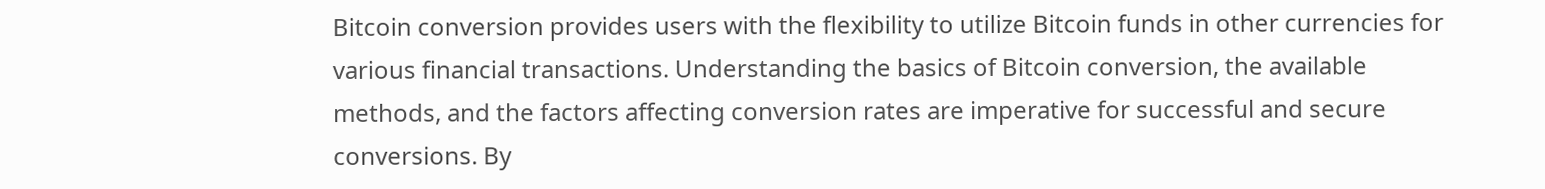Bitcoin conversion provides users with the flexibility to utilize Bitcoin funds in other currencies for various financial transactions. Understanding the basics of Bitcoin conversion, the available methods, and the factors affecting conversion rates are imperative for successful and secure conversions. By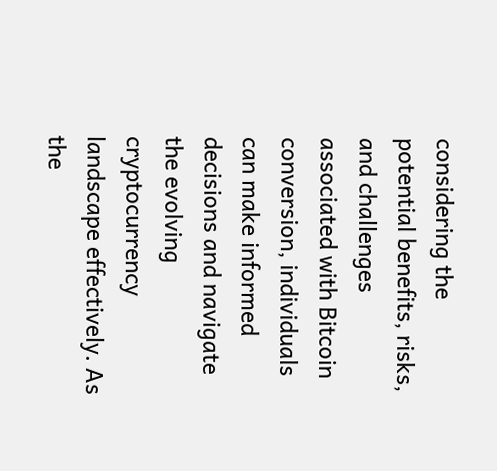considering the potential benefits, risks, and challenges associated with Bitcoin conversion, individuals can make informed decisions and navigate the evolving cryptocurrency landscape effectively. As the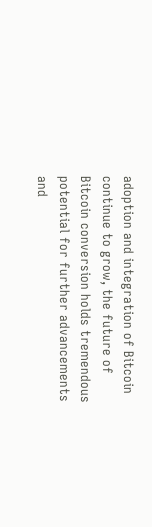adoption and integration of Bitcoin continue to grow, the future of Bitcoin conversion holds tremendous potential for further advancements and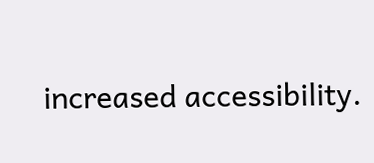increased accessibility.